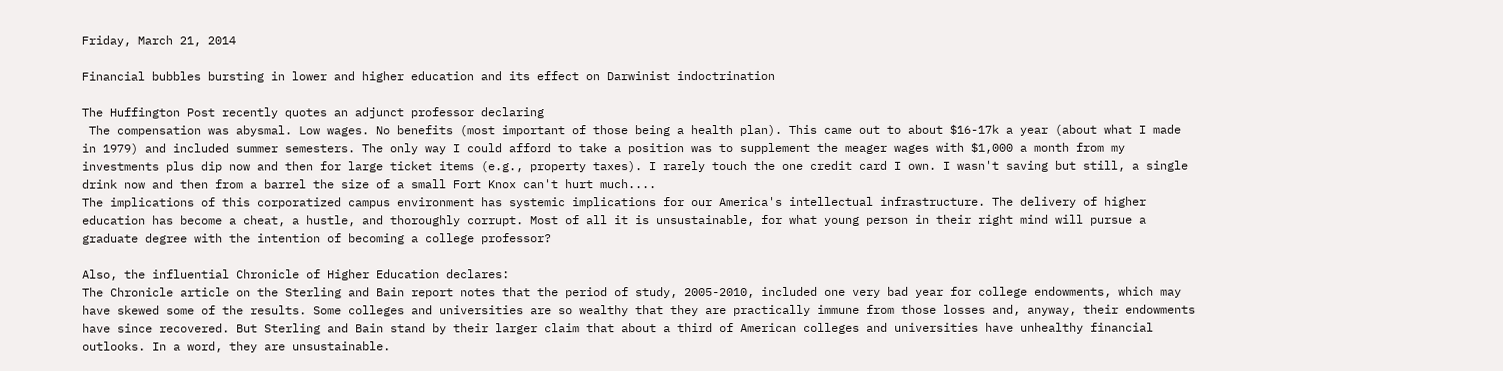Friday, March 21, 2014

Financial bubbles bursting in lower and higher education and its effect on Darwinist indoctrination

The Huffington Post recently quotes an adjunct professor declaring
 The compensation was abysmal. Low wages. No benefits (most important of those being a health plan). This came out to about $16-17k a year (about what I made in 1979) and included summer semesters. The only way I could afford to take a position was to supplement the meager wages with $1,000 a month from my investments plus dip now and then for large ticket items (e.g., property taxes). I rarely touch the one credit card I own. I wasn't saving but still, a single drink now and then from a barrel the size of a small Fort Knox can't hurt much....
The implications of this corporatized campus environment has systemic implications for our America's intellectual infrastructure. The delivery of higher education has become a cheat, a hustle, and thoroughly corrupt. Most of all it is unsustainable, for what young person in their right mind will pursue a graduate degree with the intention of becoming a college professor?

Also, the influential Chronicle of Higher Education declares:
The Chronicle article on the Sterling and Bain report notes that the period of study, 2005-2010, included one very bad year for college endowments, which may have skewed some of the results. Some colleges and universities are so wealthy that they are practically immune from those losses and, anyway, their endowments have since recovered. But Sterling and Bain stand by their larger claim that about a third of American colleges and universities have unhealthy financial outlooks. In a word, they are unsustainable.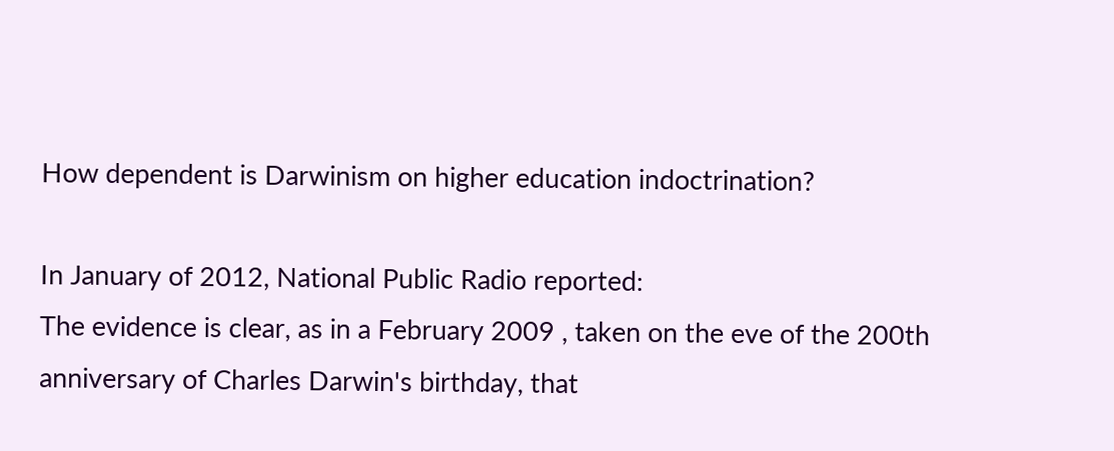How dependent is Darwinism on higher education indoctrination?

In January of 2012, National Public Radio reported:
The evidence is clear, as in a February 2009 , taken on the eve of the 200th anniversary of Charles Darwin's birthday, that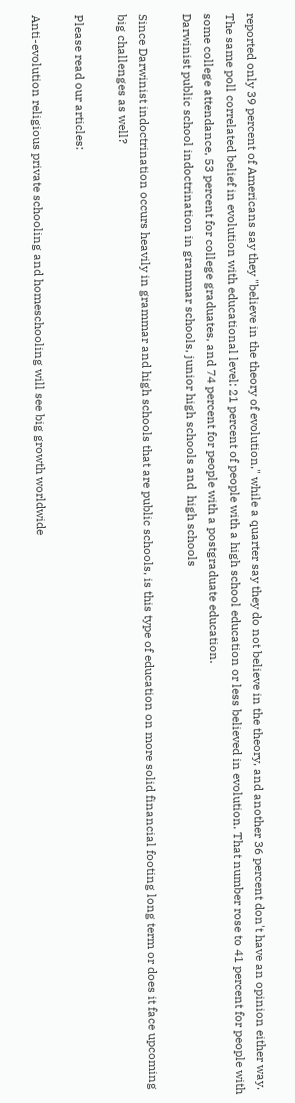reported only 39 percent of Americans say they "believe in the theory of evolution," while a quarter say they do not believe in the theory, and another 36 percent don't have an opinion either way.
The same poll correlated belief in evolution with educational level: 21 percent of people with a high school education or less believed in evolution. That number rose to 41 percent for people with some college attendance, 53 percent for college graduates, and 74 percent for people with a postgraduate education.
Darwinist public school indoctrination in grammar schools, junior high schools and  high schools

Since Darwinist indoctrination occurs heavily in grammar and high schools that are public schools, is this type of education on more solid financial footing long term or does it face upcoming big challenges as well?

Please read our articles:

Anti-evolution religious private schooling and homeschooling will see big growth worldwide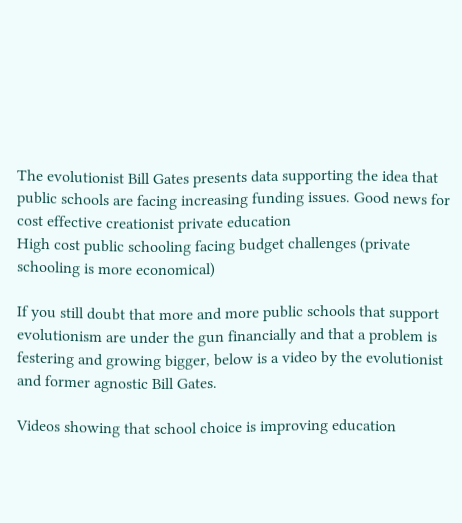The evolutionist Bill Gates presents data supporting the idea that public schools are facing increasing funding issues. Good news for cost effective creationist private education
High cost public schooling facing budget challenges (private schooling is more economical)

If you still doubt that more and more public schools that support evolutionism are under the gun financially and that a problem is festering and growing bigger, below is a video by the evolutionist and former agnostic Bill Gates.

Videos showing that school choice is improving education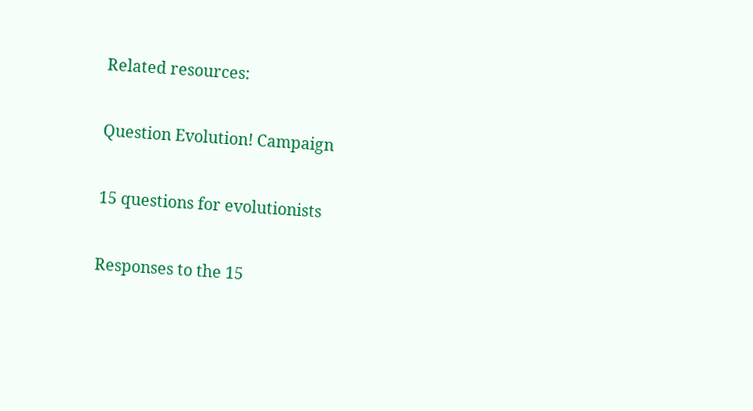Related resources:

Question Evolution! Campaign

15 questions for evolutionists

Responses to the 15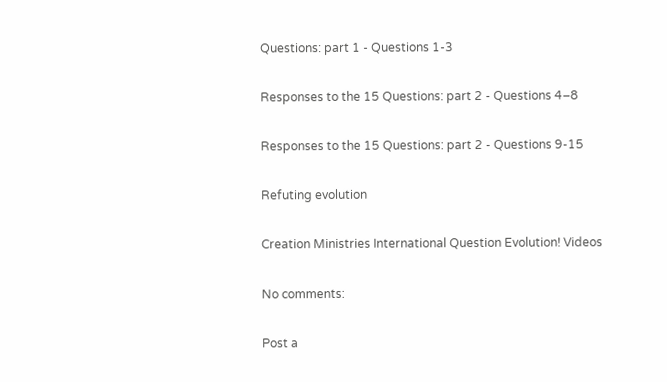Questions: part 1 - Questions 1-3

Responses to the 15 Questions: part 2 - Questions 4–8

Responses to the 15 Questions: part 2 - Questions 9-15

Refuting evolution

Creation Ministries International Question Evolution! Videos

No comments:

Post a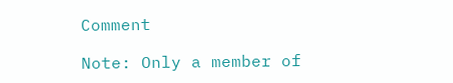Comment

Note: Only a member of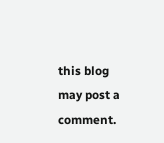this blog may post a comment.